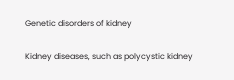Genetic disorders of kidney

Kidney diseases, such as polycystic kidney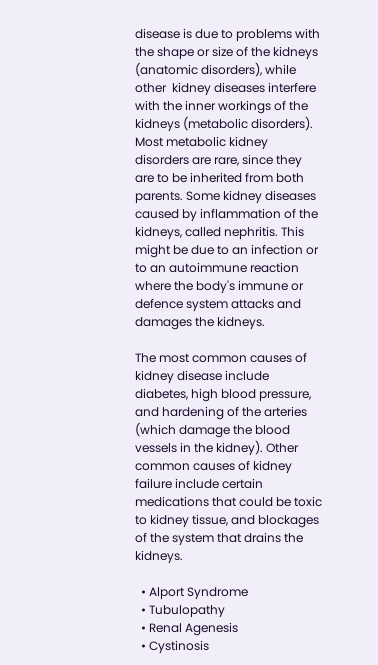disease is due to problems with the shape or size of the kidneys (anatomic disorders), while other  kidney diseases interfere with the inner workings of the kidneys (metabolic disorders). Most metabolic kidney disorders are rare, since they are to be inherited from both parents. Some kidney diseases caused by inflammation of the kidneys, called nephritis. This might be due to an infection or to an autoimmune reaction where the body's immune or defence system attacks and damages the kidneys.

The most common causes of kidney disease include diabetes, high blood pressure, and hardening of the arteries (which damage the blood vessels in the kidney). Other common causes of kidney failure include certain medications that could be toxic to kidney tissue, and blockages of the system that drains the kidneys.

  • Alport Syndrome
  • Tubulopathy
  • Renal Agenesis
  • Cystinosis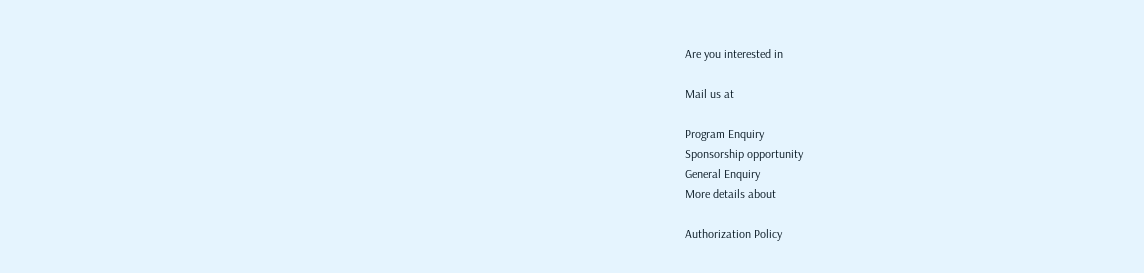Are you interested in

Mail us at

Program Enquiry
Sponsorship opportunity
General Enquiry
More details about

Authorization Policy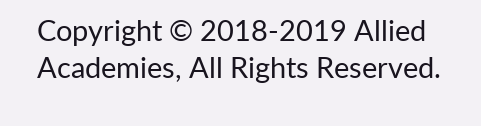Copyright © 2018-2019 Allied Academies, All Rights Reserved.